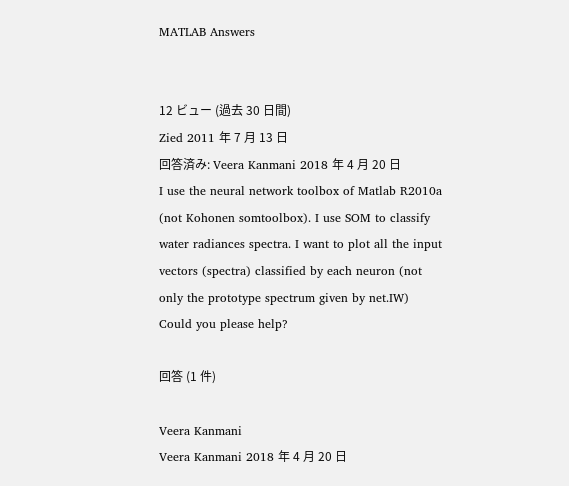MATLAB Answers


12 ビュー (過去 30 日間)
Zied 2011 年 7 月 13 日
回答済み: Veera Kanmani 2018 年 4 月 20 日
I use the neural network toolbox of Matlab R2010a (not Kohonen somtoolbox). I use SOM to classify water radiances spectra. I want to plot all the input vectors (spectra) classified by each neuron (not only the prototype spectrum given by net.IW)
Could you please help?

回答 (1 件)

Veera Kanmani
Veera Kanmani 2018 年 4 月 20 日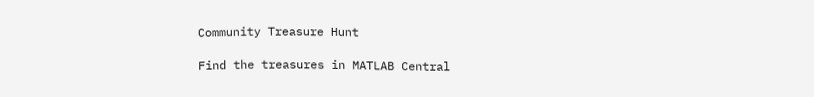Community Treasure Hunt

Find the treasures in MATLAB Central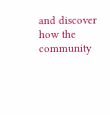and discover how the community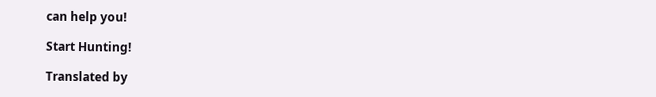can help you!

Start Hunting!

Translated by